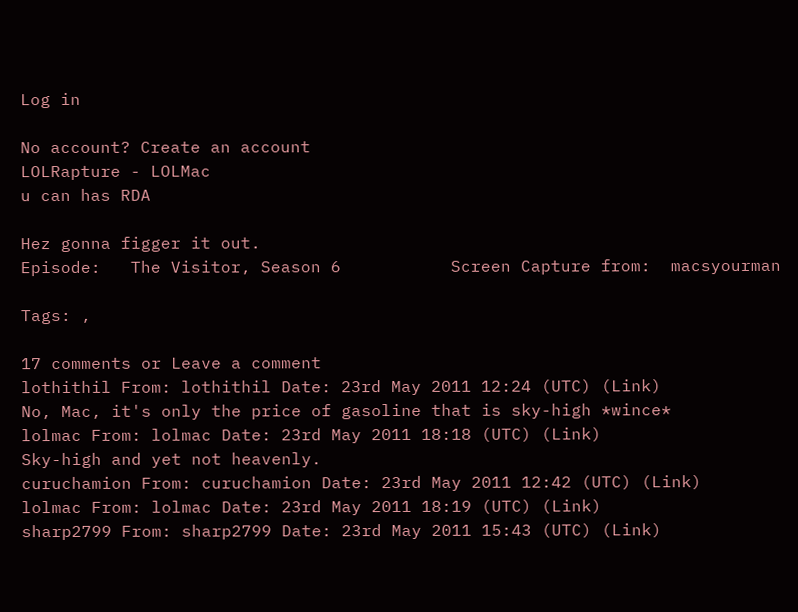Log in

No account? Create an account
LOLRapture - LOLMac
u can has RDA

Hez gonna figger it out.
Episode:   The Visitor, Season 6           Screen Capture from:  macsyourman

Tags: ,

17 comments or Leave a comment
lothithil From: lothithil Date: 23rd May 2011 12:24 (UTC) (Link)
No, Mac, it's only the price of gasoline that is sky-high *wince*
lolmac From: lolmac Date: 23rd May 2011 18:18 (UTC) (Link)
Sky-high and yet not heavenly.
curuchamion From: curuchamion Date: 23rd May 2011 12:42 (UTC) (Link)
lolmac From: lolmac Date: 23rd May 2011 18:19 (UTC) (Link)
sharp2799 From: sharp2799 Date: 23rd May 2011 15:43 (UTC) (Link)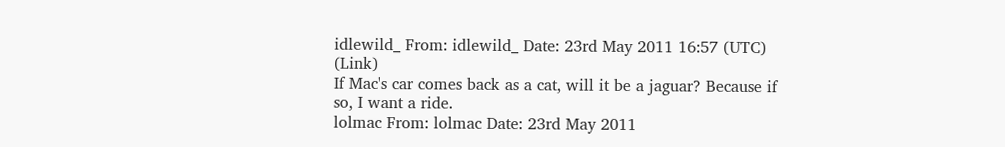idlewild_ From: idlewild_ Date: 23rd May 2011 16:57 (UTC) (Link)
If Mac's car comes back as a cat, will it be a jaguar? Because if so, I want a ride.
lolmac From: lolmac Date: 23rd May 2011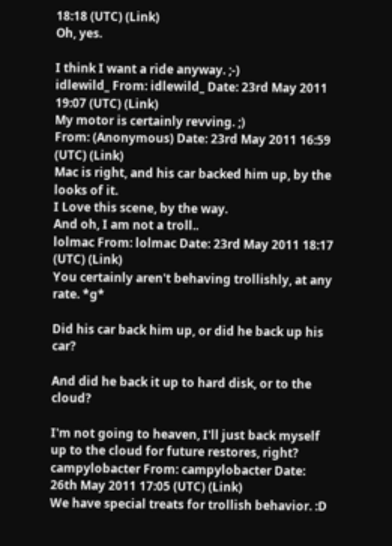18:18 (UTC) (Link)
Oh, yes.

I think I want a ride anyway. ;-)
idlewild_ From: idlewild_ Date: 23rd May 2011 19:07 (UTC) (Link)
My motor is certainly revving. ;)
From: (Anonymous) Date: 23rd May 2011 16:59 (UTC) (Link)
Mac is right, and his car backed him up, by the looks of it.
I Love this scene, by the way.
And oh, I am not a troll..
lolmac From: lolmac Date: 23rd May 2011 18:17 (UTC) (Link)
You certainly aren't behaving trollishly, at any rate. *g*

Did his car back him up, or did he back up his car?

And did he back it up to hard disk, or to the cloud?

I'm not going to heaven, I'll just back myself up to the cloud for future restores, right?
campylobacter From: campylobacter Date: 26th May 2011 17:05 (UTC) (Link)
We have special treats for trollish behavior. :D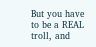But you have to be a REAL troll, and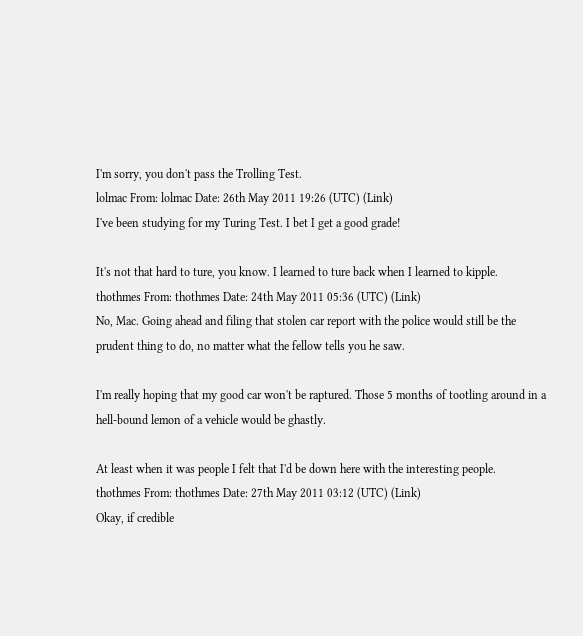I'm sorry, you don't pass the Trolling Test.
lolmac From: lolmac Date: 26th May 2011 19:26 (UTC) (Link)
I've been studying for my Turing Test. I bet I get a good grade!

It's not that hard to ture, you know. I learned to ture back when I learned to kipple.
thothmes From: thothmes Date: 24th May 2011 05:36 (UTC) (Link)
No, Mac. Going ahead and filing that stolen car report with the police would still be the prudent thing to do, no matter what the fellow tells you he saw.

I'm really hoping that my good car won't be raptured. Those 5 months of tootling around in a hell-bound lemon of a vehicle would be ghastly.

At least when it was people I felt that I'd be down here with the interesting people.
thothmes From: thothmes Date: 27th May 2011 03:12 (UTC) (Link)
Okay, if credible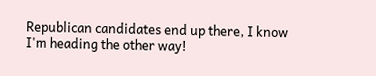Republican candidates end up there, I know I'm heading the other way!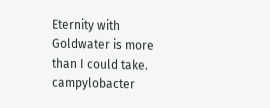Eternity with Goldwater is more than I could take.
campylobacter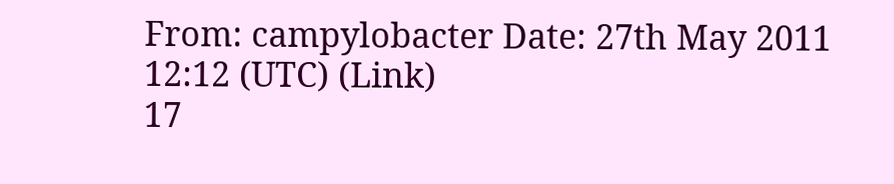From: campylobacter Date: 27th May 2011 12:12 (UTC) (Link)
17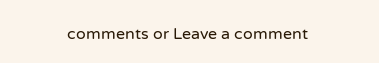comments or Leave a comment